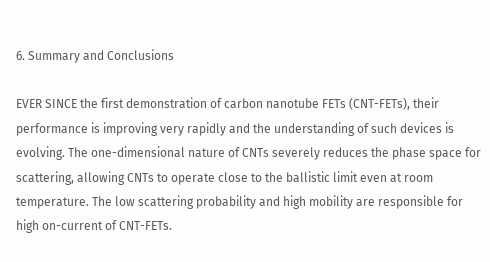6. Summary and Conclusions

EVER SINCE the first demonstration of carbon nanotube FETs (CNT-FETs), their performance is improving very rapidly and the understanding of such devices is evolving. The one-dimensional nature of CNTs severely reduces the phase space for scattering, allowing CNTs to operate close to the ballistic limit even at room temperature. The low scattering probability and high mobility are responsible for high on-current of CNT-FETs.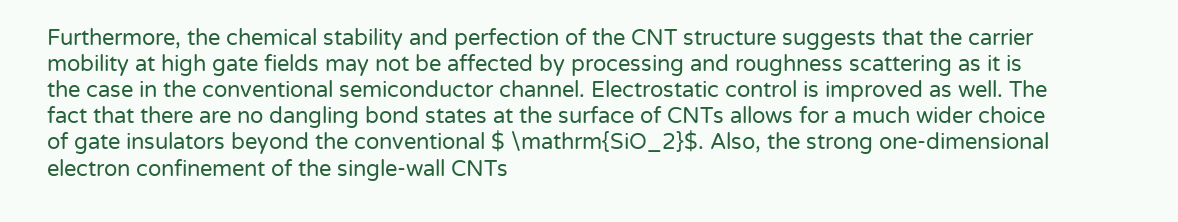Furthermore, the chemical stability and perfection of the CNT structure suggests that the carrier mobility at high gate fields may not be affected by processing and roughness scattering as it is the case in the conventional semiconductor channel. Electrostatic control is improved as well. The fact that there are no dangling bond states at the surface of CNTs allows for a much wider choice of gate insulators beyond the conventional $ \mathrm{SiO_2}$. Also, the strong one-dimensional electron confinement of the single-wall CNTs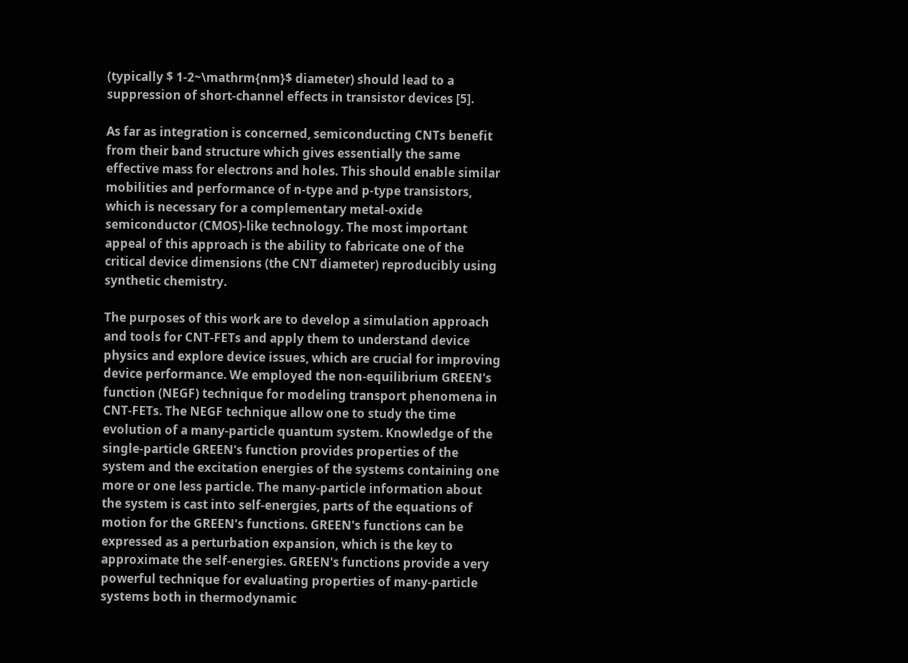(typically $ 1-2~\mathrm{nm}$ diameter) should lead to a suppression of short-channel effects in transistor devices [5].

As far as integration is concerned, semiconducting CNTs benefit from their band structure which gives essentially the same effective mass for electrons and holes. This should enable similar mobilities and performance of n-type and p-type transistors, which is necessary for a complementary metal-oxide semiconductor (CMOS)-like technology. The most important appeal of this approach is the ability to fabricate one of the critical device dimensions (the CNT diameter) reproducibly using synthetic chemistry.

The purposes of this work are to develop a simulation approach and tools for CNT-FETs and apply them to understand device physics and explore device issues, which are crucial for improving device performance. We employed the non-equilibrium GREEN's function (NEGF) technique for modeling transport phenomena in CNT-FETs. The NEGF technique allow one to study the time evolution of a many-particle quantum system. Knowledge of the single-particle GREEN's function provides properties of the system and the excitation energies of the systems containing one more or one less particle. The many-particle information about the system is cast into self-energies, parts of the equations of motion for the GREEN's functions. GREEN's functions can be expressed as a perturbation expansion, which is the key to approximate the self-energies. GREEN's functions provide a very powerful technique for evaluating properties of many-particle systems both in thermodynamic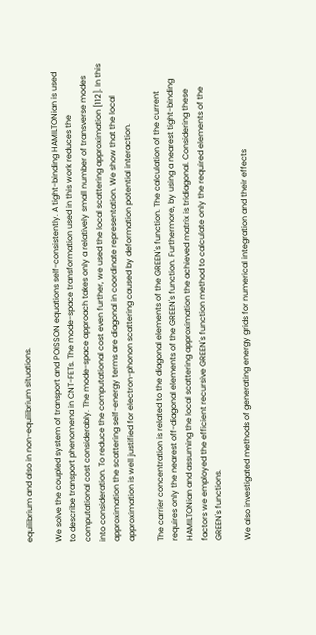equilibrium and also in non-equilibrium situations.

We solve the coupled system of transport and POISSON equations self-consistently. A tight-binding HAMILTONian is used to describe transport phenomena in CNT-FETs. The mode-space transformation used in this work reduces the computational cost considerably. The mode-space approach takes only a relatively small number of transverse modes into consideration. To reduce the computational cost even further, we used the local scattering approximation [112]. In this approximation the scattering self-energy terms are diagonal in coordinate representation. We show that the local approximation is well justified for electron-phonon scattering caused by deformation potential interaction.

The carrier concentration is related to the diagonal elements of the GREEN's function. The calculation of the current requires only the nearest off-diagonal elements of the GREEN's function. Furthermore, by using a nearest tight-binding HAMILTONian and assuming the local scattering approximation the achieved matrix is tridiagonal. Considering these factors we employed the efficient recursive GREEN's function method to calculate only the required elements of the GREEN's functions.

We also investigated methods of generating energy grids for numerical integration and their effects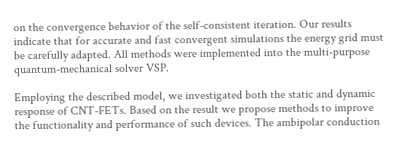on the convergence behavior of the self-consistent iteration. Our results indicate that for accurate and fast convergent simulations the energy grid must be carefully adapted. All methods were implemented into the multi-purpose quantum-mechanical solver VSP.

Employing the described model, we investigated both the static and dynamic response of CNT-FETs. Based on the result we propose methods to improve the functionality and performance of such devices. The ambipolar conduction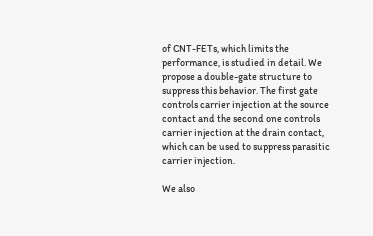of CNT-FETs, which limits the performance, is studied in detail. We propose a double-gate structure to suppress this behavior. The first gate controls carrier injection at the source contact and the second one controls carrier injection at the drain contact, which can be used to suppress parasitic carrier injection.

We also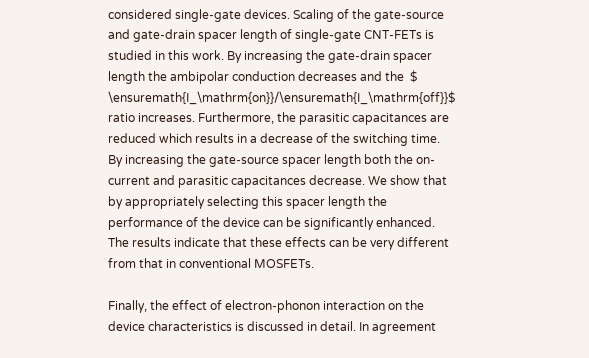considered single-gate devices. Scaling of the gate-source and gate-drain spacer length of single-gate CNT-FETs is studied in this work. By increasing the gate-drain spacer length the ambipolar conduction decreases and the  $ \ensuremath{I_\mathrm{on}}/\ensuremath{I_\mathrm{off}}$ ratio increases. Furthermore, the parasitic capacitances are reduced which results in a decrease of the switching time. By increasing the gate-source spacer length both the on-current and parasitic capacitances decrease. We show that by appropriately selecting this spacer length the performance of the device can be significantly enhanced. The results indicate that these effects can be very different from that in conventional MOSFETs.

Finally, the effect of electron-phonon interaction on the device characteristics is discussed in detail. In agreement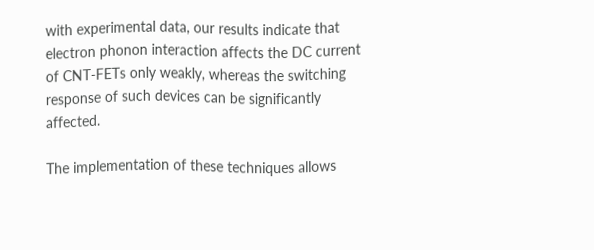with experimental data, our results indicate that electron phonon interaction affects the DC current of CNT-FETs only weakly, whereas the switching response of such devices can be significantly affected.

The implementation of these techniques allows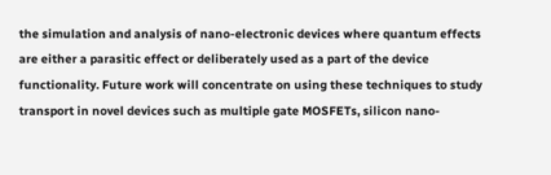the simulation and analysis of nano-electronic devices where quantum effects are either a parasitic effect or deliberately used as a part of the device functionality. Future work will concentrate on using these techniques to study transport in novel devices such as multiple gate MOSFETs, silicon nano-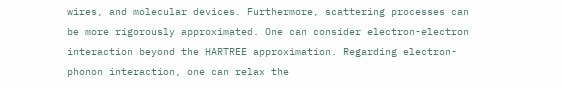wires, and molecular devices. Furthermore, scattering processes can be more rigorously approximated. One can consider electron-electron interaction beyond the HARTREE approximation. Regarding electron-phonon interaction, one can relax the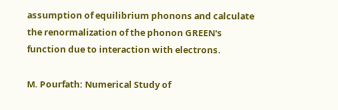assumption of equilibrium phonons and calculate the renormalization of the phonon GREEN's function due to interaction with electrons.

M. Pourfath: Numerical Study of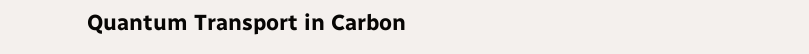Quantum Transport in Carbon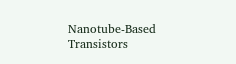Nanotube-Based Transistors